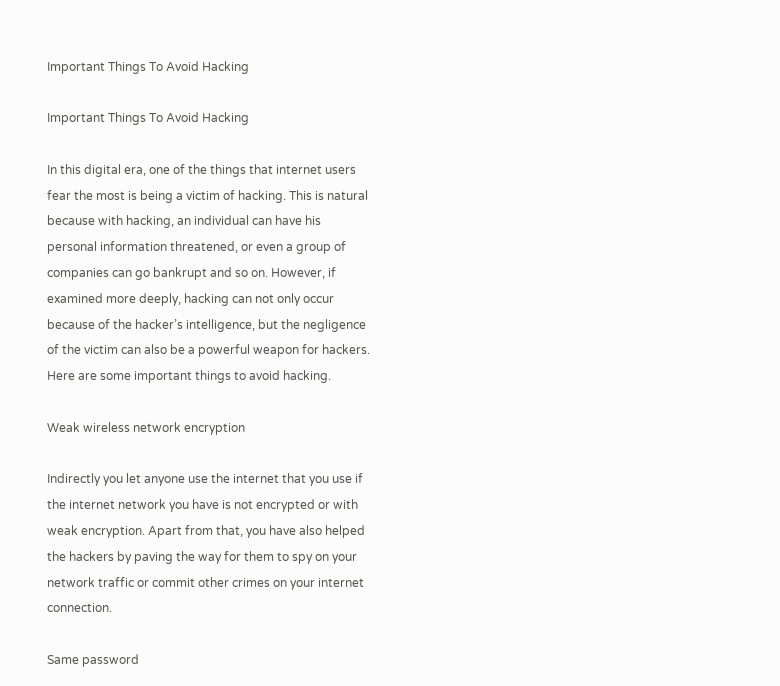Important Things To Avoid Hacking

Important Things To Avoid Hacking

In this digital era, one of the things that internet users fear the most is being a victim of hacking. This is natural because with hacking, an individual can have his personal information threatened, or even a group of companies can go bankrupt and so on. However, if examined more deeply, hacking can not only occur because of the hacker’s intelligence, but the negligence of the victim can also be a powerful weapon for hackers. Here are some important things to avoid hacking.

Weak wireless network encryption

Indirectly you let anyone use the internet that you use if the internet network you have is not encrypted or with weak encryption. Apart from that, you have also helped the hackers by paving the way for them to spy on your network traffic or commit other crimes on your internet connection.

Same password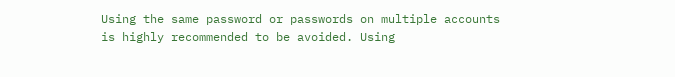Using the same password or passwords on multiple accounts is highly recommended to be avoided. Using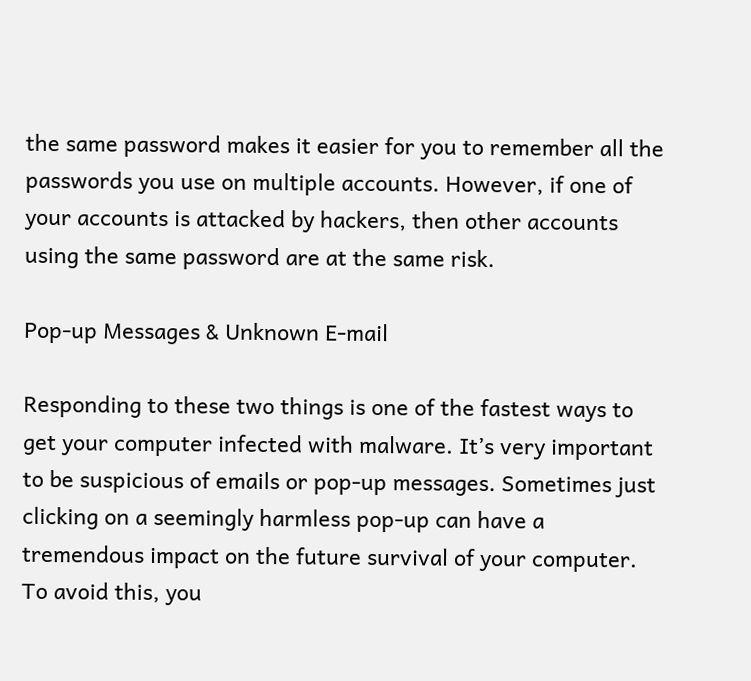the same password makes it easier for you to remember all the passwords you use on multiple accounts. However, if one of your accounts is attacked by hackers, then other accounts using the same password are at the same risk.

Pop-up Messages & Unknown E-mail

Responding to these two things is one of the fastest ways to get your computer infected with malware. It’s very important to be suspicious of emails or pop-up messages. Sometimes just clicking on a seemingly harmless pop-up can have a tremendous impact on the future survival of your computer. To avoid this, you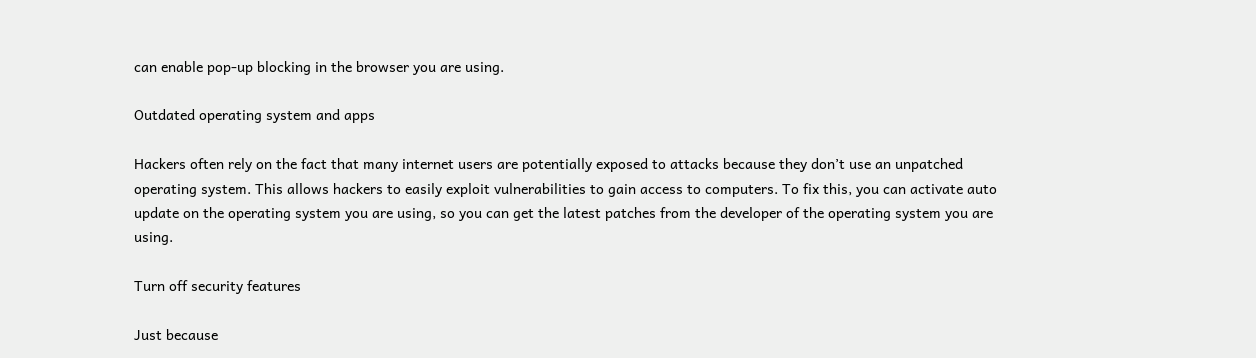can enable pop-up blocking in the browser you are using.

Outdated operating system and apps

Hackers often rely on the fact that many internet users are potentially exposed to attacks because they don’t use an unpatched operating system. This allows hackers to easily exploit vulnerabilities to gain access to computers. To fix this, you can activate auto update on the operating system you are using, so you can get the latest patches from the developer of the operating system you are using.

Turn off security features

Just because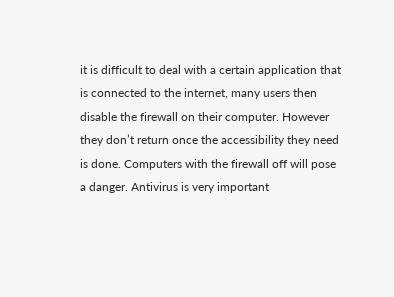it is difficult to deal with a certain application that is connected to the internet, many users then disable the firewall on their computer. However they don’t return once the accessibility they need is done. Computers with the firewall off will pose a danger. Antivirus is very important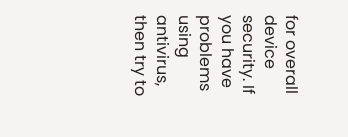for overall device security. If you have problems using antivirus, then try to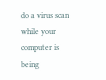do a virus scan while your computer is being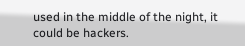used in the middle of the night, it could be hackers.